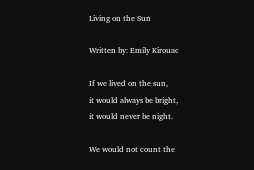Living on the Sun

Written by: Emily Kirouac

If we lived on the sun,
it would always be bright,
it would never be night.

We would not count the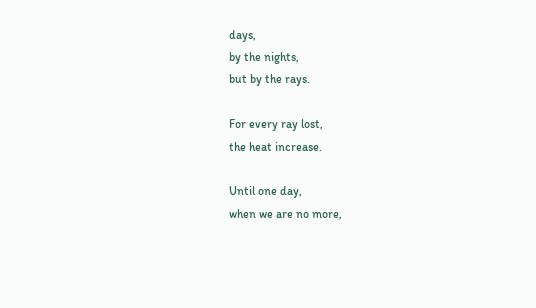days,
by the nights,
but by the rays.

For every ray lost,
the heat increase.

Until one day,
when we are no more,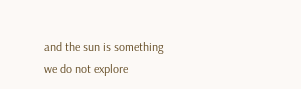and the sun is something
we do not explore